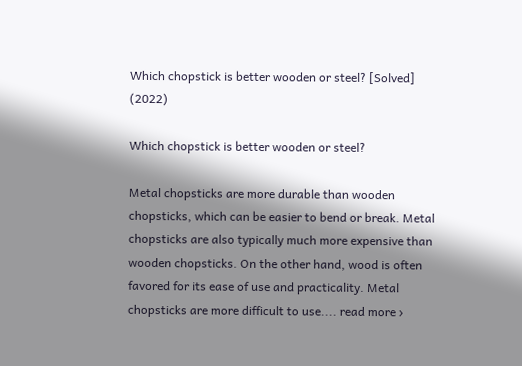Which chopstick is better wooden or steel? [Solved] (2022)

Which chopstick is better wooden or steel?

Metal chopsticks are more durable than wooden chopsticks, which can be easier to bend or break. Metal chopsticks are also typically much more expensive than wooden chopsticks. On the other hand, wood is often favored for its ease of use and practicality. Metal chopsticks are more difficult to use.... read more ›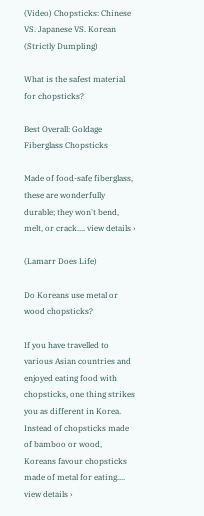(Video) Chopsticks: Chinese VS. Japanese VS. Korean
(Strictly Dumpling)

What is the safest material for chopsticks?

Best Overall: Goldage Fiberglass Chopsticks

Made of food-safe fiberglass, these are wonderfully durable; they won't bend, melt, or crack.... view details ›

(Lamarr Does Life)

Do Koreans use metal or wood chopsticks?

If you have travelled to various Asian countries and enjoyed eating food with chopsticks, one thing strikes you as different in Korea. Instead of chopsticks made of bamboo or wood, Koreans favour chopsticks made of metal for eating.... view details ›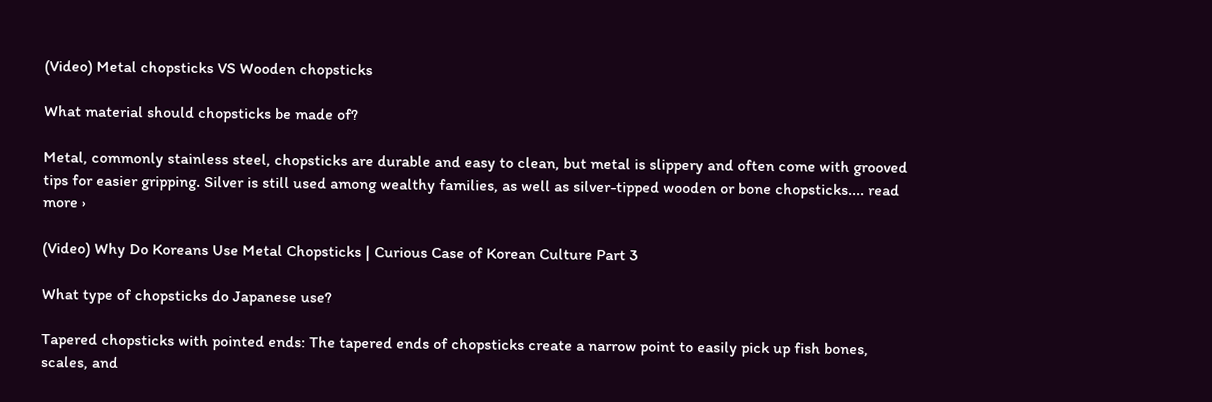(Video) Metal chopsticks VS Wooden chopsticks

What material should chopsticks be made of?

Metal, commonly stainless steel, chopsticks are durable and easy to clean, but metal is slippery and often come with grooved tips for easier gripping. Silver is still used among wealthy families, as well as silver-tipped wooden or bone chopsticks.... read more ›

(Video) Why Do Koreans Use Metal Chopsticks | Curious Case of Korean Culture Part 3

What type of chopsticks do Japanese use?

Tapered chopsticks with pointed ends: The tapered ends of chopsticks create a narrow point to easily pick up fish bones, scales, and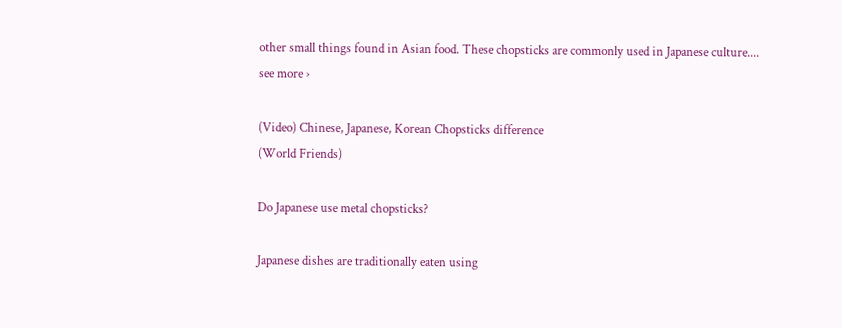other small things found in Asian food. These chopsticks are commonly used in Japanese culture.... see more ›

(Video) Chinese, Japanese, Korean Chopsticks difference
(World Friends)

Do Japanese use metal chopsticks?

Japanese dishes are traditionally eaten using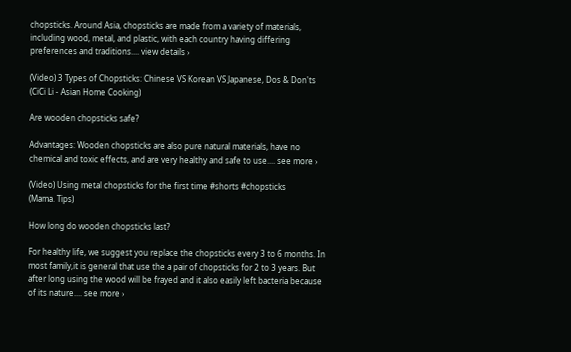chopsticks. Around Asia, chopsticks are made from a variety of materials, including wood, metal, and plastic, with each country having differing preferences and traditions.... view details ›

(Video) 3 Types of Chopsticks: Chinese VS Korean VS Japanese, Dos & Don'ts
(CiCi Li - Asian Home Cooking)

Are wooden chopsticks safe?

Advantages: Wooden chopsticks are also pure natural materials, have no chemical and toxic effects, and are very healthy and safe to use.... see more ›

(Video) Using metal chopsticks for the first time #shorts #chopsticks
(Mama. Tips)

How long do wooden chopsticks last?

For healthy life, we suggest you replace the chopsticks every 3 to 6 months. In most family,it is general that use the a pair of chopsticks for 2 to 3 years. But after long using the wood will be frayed and it also easily left bacteria because of its nature.... see more ›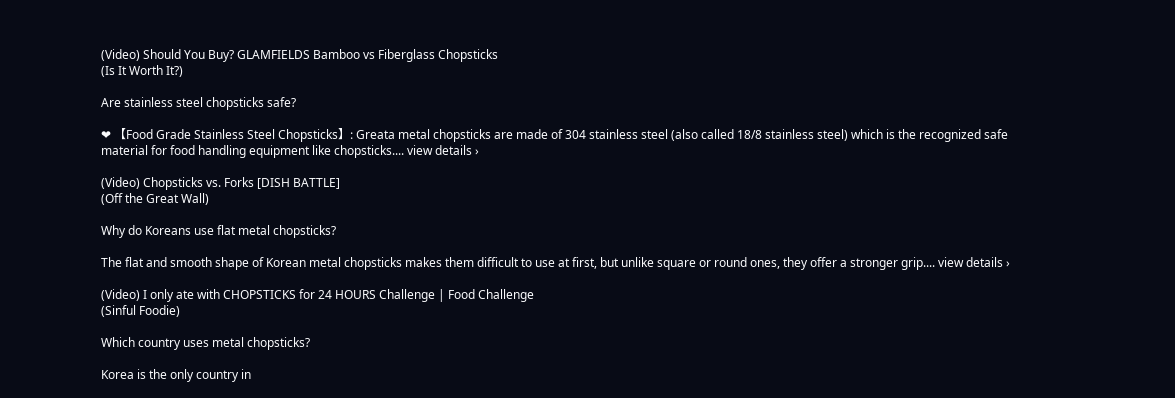(Video) Should You Buy? GLAMFIELDS Bamboo vs Fiberglass Chopsticks
(Is It Worth It?)

Are stainless steel chopsticks safe?

❤ 【Food Grade Stainless Steel Chopsticks】: Greata metal chopsticks are made of 304 stainless steel (also called 18/8 stainless steel) which is the recognized safe material for food handling equipment like chopsticks.... view details ›

(Video) Chopsticks vs. Forks [DISH BATTLE]
(Off the Great Wall)

Why do Koreans use flat metal chopsticks?

The flat and smooth shape of Korean metal chopsticks makes them difficult to use at first, but unlike square or round ones, they offer a stronger grip.... view details ›

(Video) I only ate with CHOPSTICKS for 24 HOURS Challenge | Food Challenge
(Sinful Foodie)

Which country uses metal chopsticks?

Korea is the only country in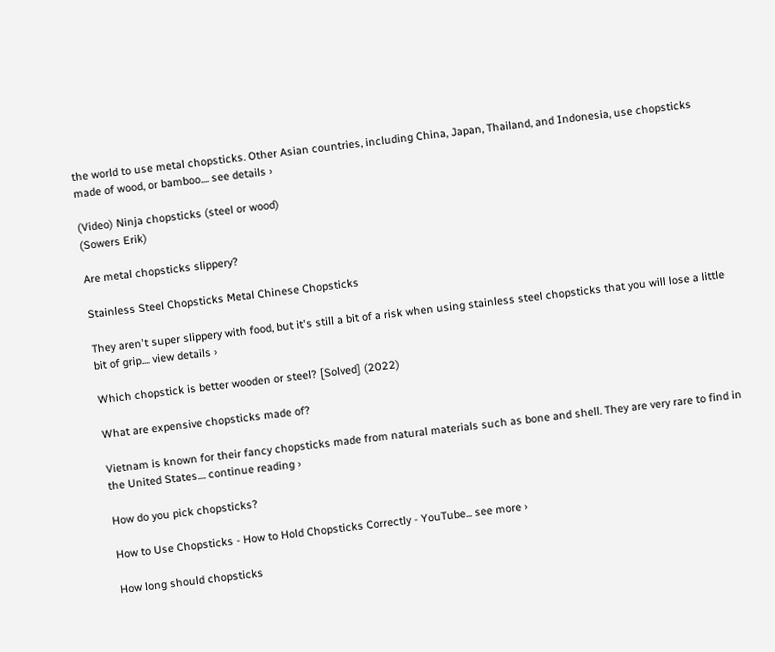the world to use metal chopsticks. Other Asian countries, including China, Japan, Thailand, and Indonesia, use chopsticks made of wood, or bamboo.... see details ›

(Video) Ninja chopsticks (steel or wood)
(Sowers Erik)

Are metal chopsticks slippery?

Stainless Steel Chopsticks Metal Chinese Chopsticks

They aren't super slippery with food, but it's still a bit of a risk when using stainless steel chopsticks that you will lose a little bit of grip.... view details ›

Which chopstick is better wooden or steel? [Solved] (2022)

What are expensive chopsticks made of?

Vietnam is known for their fancy chopsticks made from natural materials such as bone and shell. They are very rare to find in the United States.... continue reading ›

How do you pick chopsticks?

How to Use Chopsticks - How to Hold Chopsticks Correctly - YouTube... see more ›

How long should chopsticks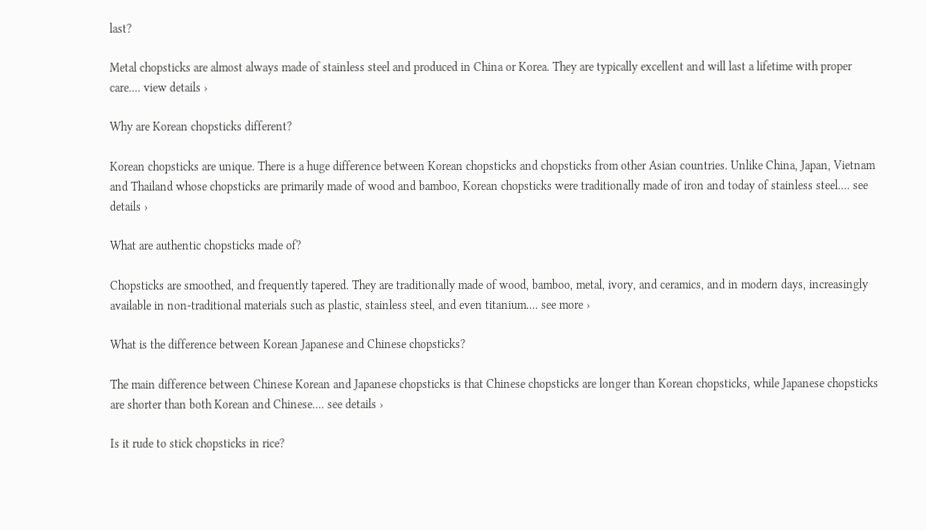last?

Metal chopsticks are almost always made of stainless steel and produced in China or Korea. They are typically excellent and will last a lifetime with proper care.... view details ›

Why are Korean chopsticks different?

Korean chopsticks are unique. There is a huge difference between Korean chopsticks and chopsticks from other Asian countries. Unlike China, Japan, Vietnam and Thailand whose chopsticks are primarily made of wood and bamboo, Korean chopsticks were traditionally made of iron and today of stainless steel.... see details ›

What are authentic chopsticks made of?

Chopsticks are smoothed, and frequently tapered. They are traditionally made of wood, bamboo, metal, ivory, and ceramics, and in modern days, increasingly available in non-traditional materials such as plastic, stainless steel, and even titanium.... see more ›

What is the difference between Korean Japanese and Chinese chopsticks?

The main difference between Chinese Korean and Japanese chopsticks is that Chinese chopsticks are longer than Korean chopsticks, while Japanese chopsticks are shorter than both Korean and Chinese.... see details ›

Is it rude to stick chopsticks in rice?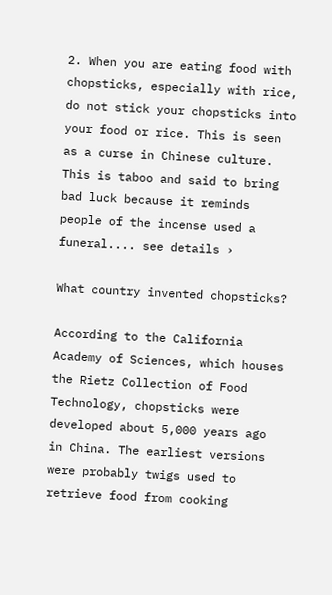2. When you are eating food with chopsticks, especially with rice, do not stick your chopsticks into your food or rice. This is seen as a curse in Chinese culture. This is taboo and said to bring bad luck because it reminds people of the incense used a funeral.... see details ›

What country invented chopsticks?

According to the California Academy of Sciences, which houses the Rietz Collection of Food Technology, chopsticks were developed about 5,000 years ago in China. The earliest versions were probably twigs used to retrieve food from cooking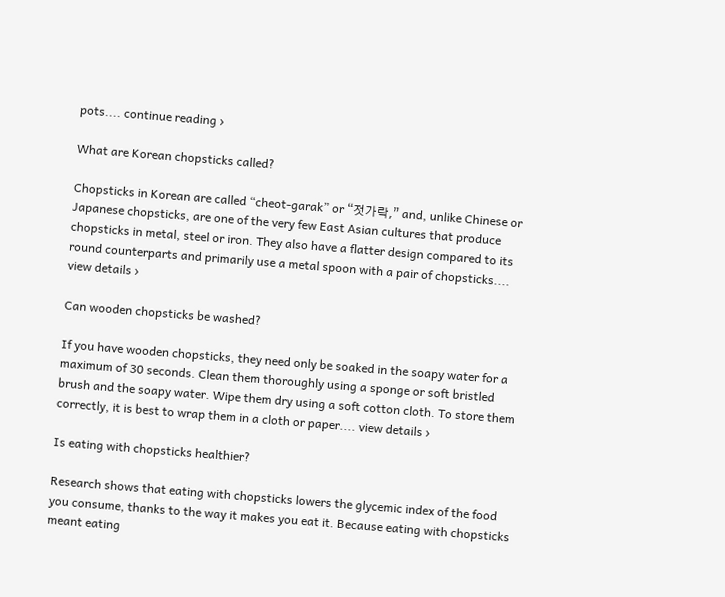pots.... continue reading ›

What are Korean chopsticks called?

Chopsticks in Korean are called “cheot-garak” or “젓가락,” and, unlike Chinese or Japanese chopsticks, are one of the very few East Asian cultures that produce chopsticks in metal, steel or iron. They also have a flatter design compared to its round counterparts and primarily use a metal spoon with a pair of chopsticks.... view details ›

Can wooden chopsticks be washed?

If you have wooden chopsticks, they need only be soaked in the soapy water for a maximum of 30 seconds. Clean them thoroughly using a sponge or soft bristled brush and the soapy water. Wipe them dry using a soft cotton cloth. To store them correctly, it is best to wrap them in a cloth or paper.... view details ›

Is eating with chopsticks healthier?

Research shows that eating with chopsticks lowers the glycemic index of the food you consume, thanks to the way it makes you eat it. Because eating with chopsticks meant eating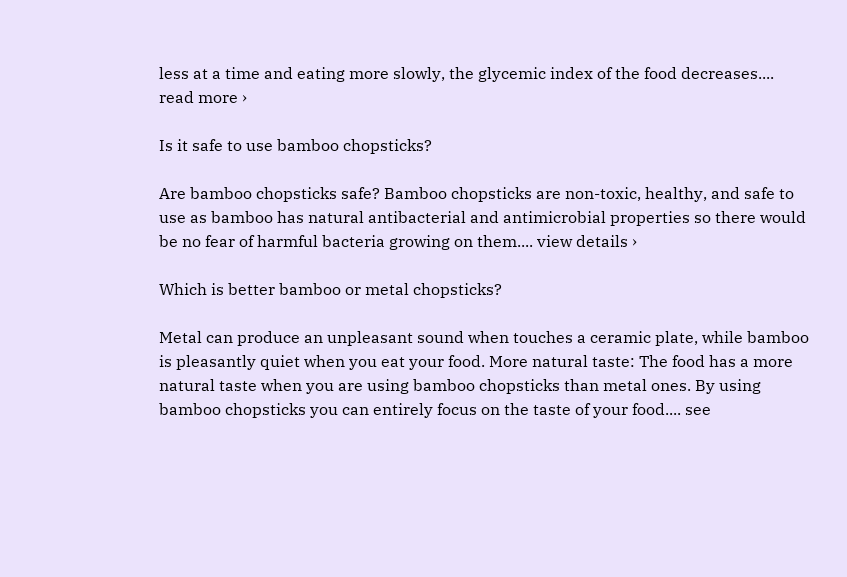less at a time and eating more slowly, the glycemic index of the food decreases.... read more ›

Is it safe to use bamboo chopsticks?

Are bamboo chopsticks safe? Bamboo chopsticks are non-toxic, healthy, and safe to use as bamboo has natural antibacterial and antimicrobial properties so there would be no fear of harmful bacteria growing on them.... view details ›

Which is better bamboo or metal chopsticks?

Metal can produce an unpleasant sound when touches a ceramic plate, while bamboo is pleasantly quiet when you eat your food. More natural taste: The food has a more natural taste when you are using bamboo chopsticks than metal ones. By using bamboo chopsticks you can entirely focus on the taste of your food.... see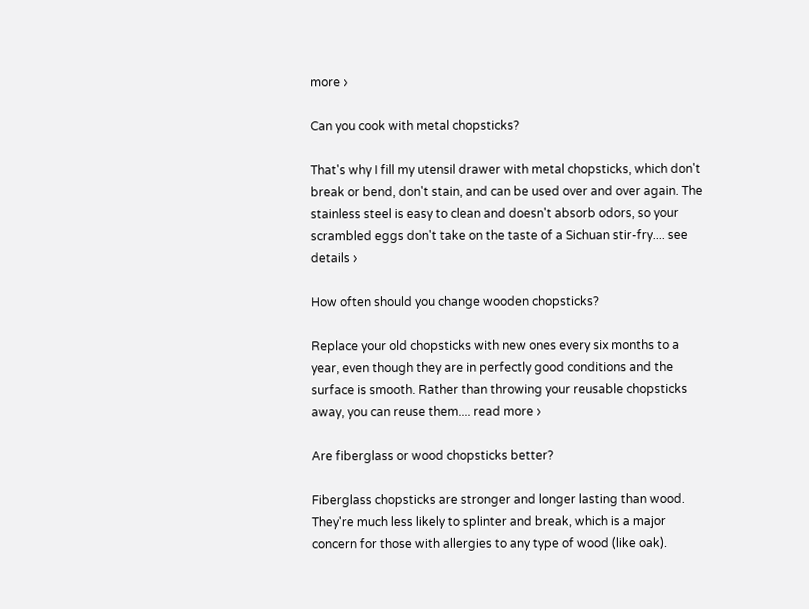more ›

Can you cook with metal chopsticks?

That's why I fill my utensil drawer with metal chopsticks, which don't break or bend, don't stain, and can be used over and over again. The stainless steel is easy to clean and doesn't absorb odors, so your scrambled eggs don't take on the taste of a Sichuan stir-fry.... see details ›

How often should you change wooden chopsticks?

Replace your old chopsticks with new ones every six months to a year, even though they are in perfectly good conditions and the surface is smooth. Rather than throwing your reusable chopsticks away, you can reuse them.... read more ›

Are fiberglass or wood chopsticks better?

Fiberglass chopsticks are stronger and longer lasting than wood. They're much less likely to splinter and break, which is a major concern for those with allergies to any type of wood (like oak).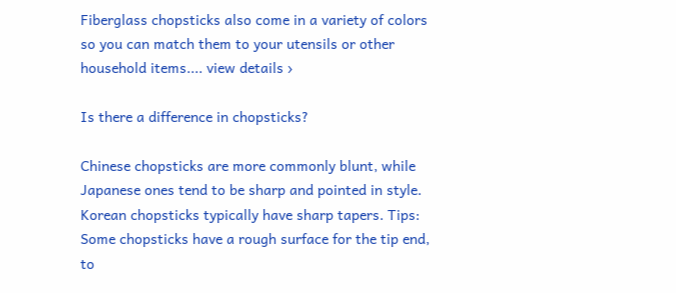Fiberglass chopsticks also come in a variety of colors so you can match them to your utensils or other household items.... view details ›

Is there a difference in chopsticks?

Chinese chopsticks are more commonly blunt, while Japanese ones tend to be sharp and pointed in style. Korean chopsticks typically have sharp tapers. Tips: Some chopsticks have a rough surface for the tip end, to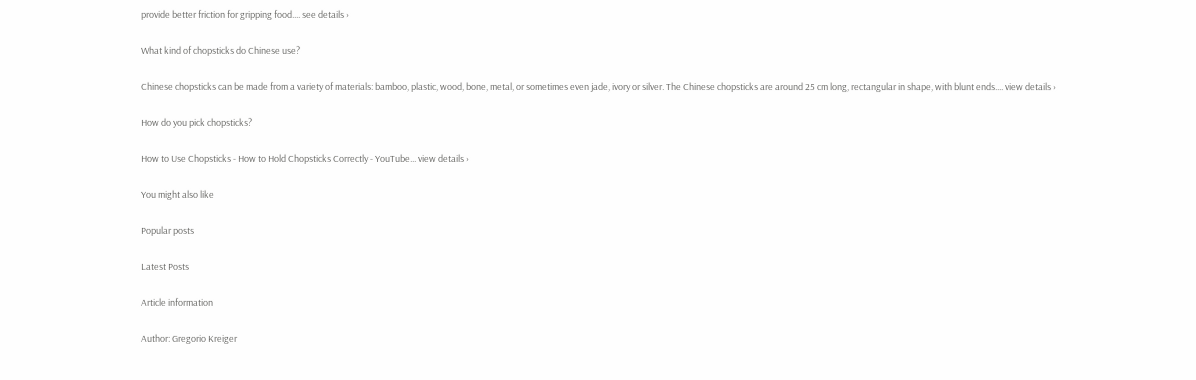provide better friction for gripping food.... see details ›

What kind of chopsticks do Chinese use?

Chinese chopsticks can be made from a variety of materials: bamboo, plastic, wood, bone, metal, or sometimes even jade, ivory or silver. The Chinese chopsticks are around 25 cm long, rectangular in shape, with blunt ends.... view details ›

How do you pick chopsticks?

How to Use Chopsticks - How to Hold Chopsticks Correctly - YouTube... view details ›

You might also like

Popular posts

Latest Posts

Article information

Author: Gregorio Kreiger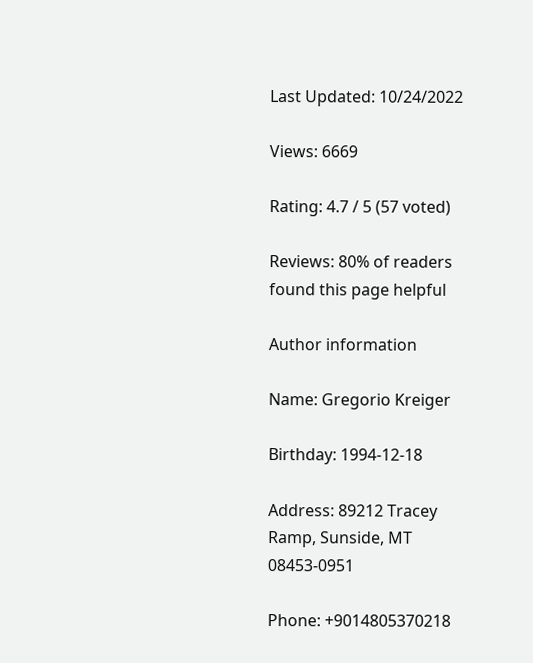Last Updated: 10/24/2022

Views: 6669

Rating: 4.7 / 5 (57 voted)

Reviews: 80% of readers found this page helpful

Author information

Name: Gregorio Kreiger

Birthday: 1994-12-18

Address: 89212 Tracey Ramp, Sunside, MT 08453-0951

Phone: +9014805370218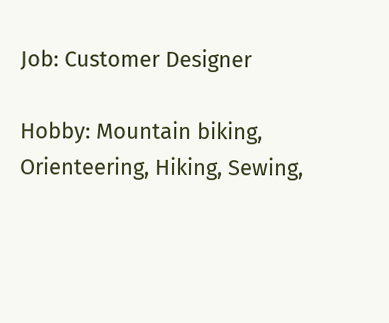Job: Customer Designer

Hobby: Mountain biking, Orienteering, Hiking, Sewing,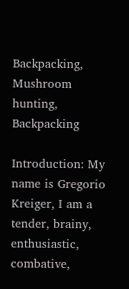Backpacking, Mushroom hunting, Backpacking

Introduction: My name is Gregorio Kreiger, I am a tender, brainy, enthusiastic, combative,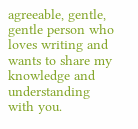agreeable, gentle, gentle person who loves writing and wants to share my knowledge and understanding with you.